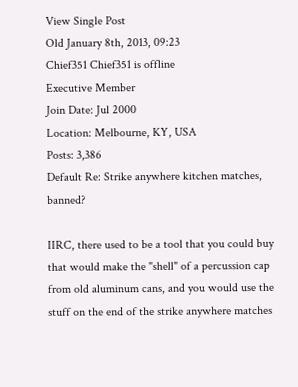View Single Post
Old January 8th, 2013, 09:23
Chief351 Chief351 is offline
Executive Member
Join Date: Jul 2000
Location: Melbourne, KY, USA
Posts: 3,386
Default Re: Strike anywhere kitchen matches, banned?

IIRC, there used to be a tool that you could buy that would make the "shell" of a percussion cap from old aluminum cans, and you would use the stuff on the end of the strike anywhere matches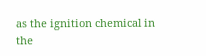as the ignition chemical in the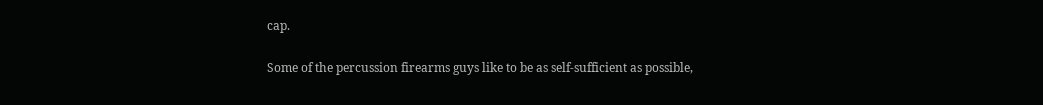cap.

Some of the percussion firearms guys like to be as self-sufficient as possible,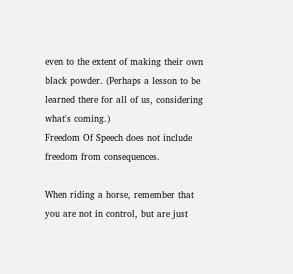even to the extent of making their own black powder. (Perhaps a lesson to be learned there for all of us, considering what's coming.)
Freedom Of Speech does not include freedom from consequences.

When riding a horse, remember that you are not in control, but are just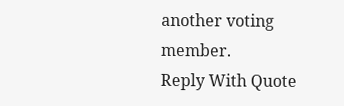another voting member.
Reply With Quote